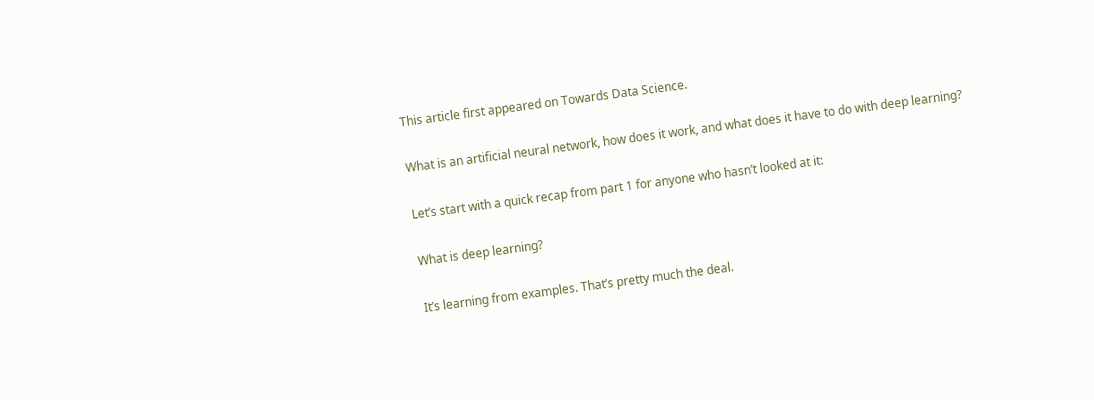This article first appeared on Towards Data Science.

What is an artificial neural network, how does it work, and what does it have to do with deep learning?

Let’s start with a quick recap from part 1 for anyone who hasn’t looked at it:

What is deep learning?

It’s learning from examples. That’s pretty much the deal.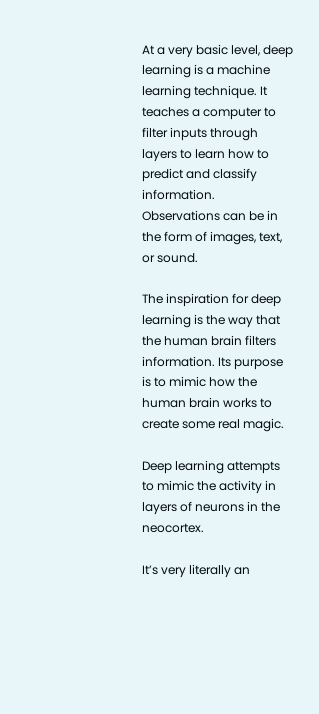At a very basic level, deep learning is a machine learning technique. It teaches a computer to filter inputs through layers to learn how to predict and classify information. Observations can be in the form of images, text, or sound.

The inspiration for deep learning is the way that the human brain filters information. Its purpose is to mimic how the human brain works to create some real magic.

Deep learning attempts to mimic the activity in layers of neurons in the neocortex.

It’s very literally an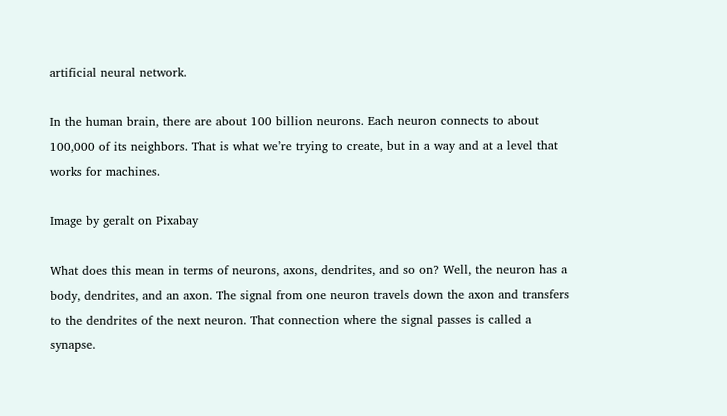artificial neural network.

In the human brain, there are about 100 billion neurons. Each neuron connects to about 100,000 of its neighbors. That is what we’re trying to create, but in a way and at a level that works for machines.

Image by geralt on Pixabay

What does this mean in terms of neurons, axons, dendrites, and so on? Well, the neuron has a body, dendrites, and an axon. The signal from one neuron travels down the axon and transfers to the dendrites of the next neuron. That connection where the signal passes is called a synapse.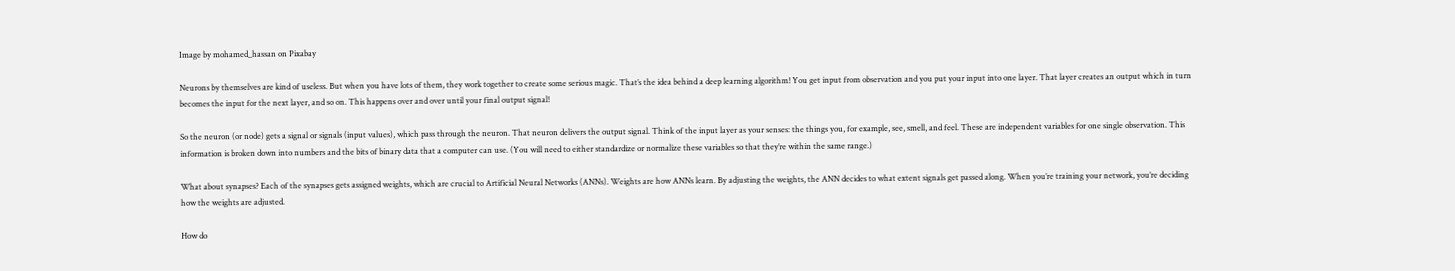Image by mohamed_hassan on Pixabay

Neurons by themselves are kind of useless. But when you have lots of them, they work together to create some serious magic. That’s the idea behind a deep learning algorithm! You get input from observation and you put your input into one layer. That layer creates an output which in turn becomes the input for the next layer, and so on. This happens over and over until your final output signal!

So the neuron (or node) gets a signal or signals (input values), which pass through the neuron. That neuron delivers the output signal. Think of the input layer as your senses: the things you, for example, see, smell, and feel. These are independent variables for one single observation. This information is broken down into numbers and the bits of binary data that a computer can use. (You will need to either standardize or normalize these variables so that they’re within the same range.)

What about synapses? Each of the synapses gets assigned weights, which are crucial to Artificial Neural Networks (ANNs). Weights are how ANNs learn. By adjusting the weights, the ANN decides to what extent signals get passed along. When you’re training your network, you’re deciding how the weights are adjusted.

How do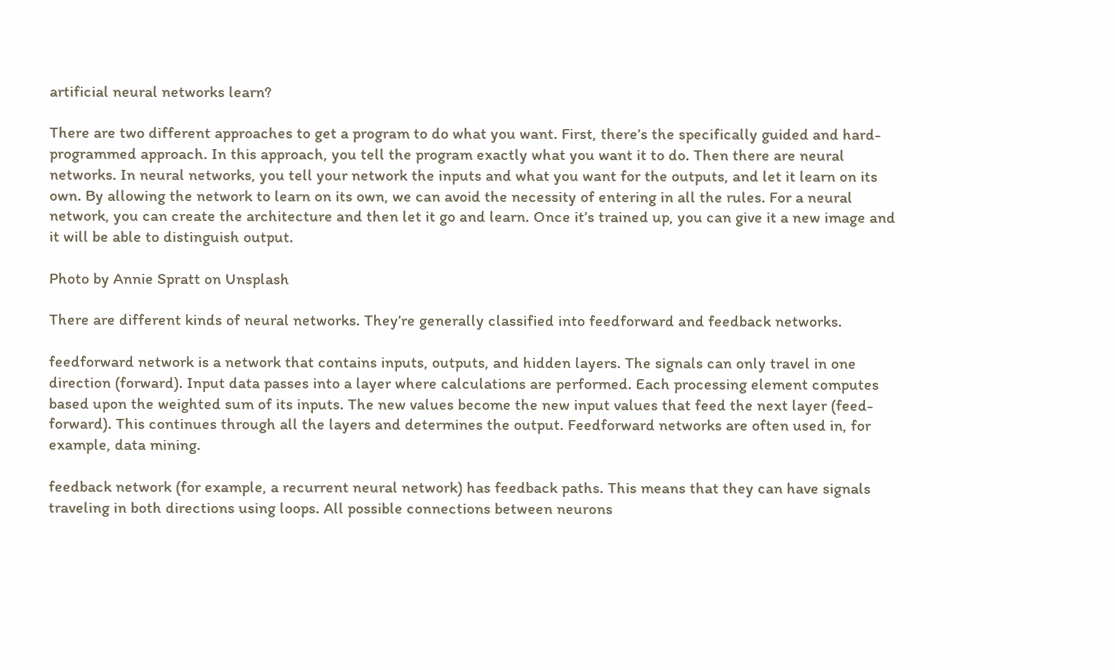artificial neural networks learn?

There are two different approaches to get a program to do what you want. First, there’s the specifically guided and hard-programmed approach. In this approach, you tell the program exactly what you want it to do. Then there are neural networks. In neural networks, you tell your network the inputs and what you want for the outputs, and let it learn on its own. By allowing the network to learn on its own, we can avoid the necessity of entering in all the rules. For a neural network, you can create the architecture and then let it go and learn. Once it’s trained up, you can give it a new image and it will be able to distinguish output.

Photo by Annie Spratt on Unsplash

There are different kinds of neural networks. They’re generally classified into feedforward and feedback networks.

feedforward network is a network that contains inputs, outputs, and hidden layers. The signals can only travel in one direction (forward). Input data passes into a layer where calculations are performed. Each processing element computes based upon the weighted sum of its inputs. The new values become the new input values that feed the next layer (feed-forward). This continues through all the layers and determines the output. Feedforward networks are often used in, for example, data mining.

feedback network (for example, a recurrent neural network) has feedback paths. This means that they can have signals traveling in both directions using loops. All possible connections between neurons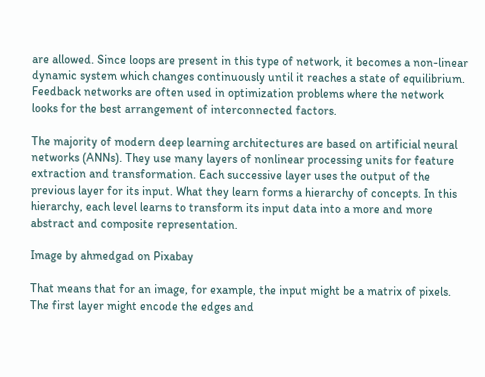are allowed. Since loops are present in this type of network, it becomes a non-linear dynamic system which changes continuously until it reaches a state of equilibrium. Feedback networks are often used in optimization problems where the network looks for the best arrangement of interconnected factors.

The majority of modern deep learning architectures are based on artificial neural networks (ANNs). They use many layers of nonlinear processing units for feature extraction and transformation. Each successive layer uses the output of the previous layer for its input. What they learn forms a hierarchy of concepts. In this hierarchy, each level learns to transform its input data into a more and more abstract and composite representation.

Image by ahmedgad on Pixabay

That means that for an image, for example, the input might be a matrix of pixels. The first layer might encode the edges and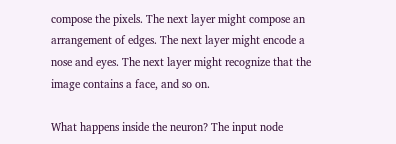compose the pixels. The next layer might compose an arrangement of edges. The next layer might encode a nose and eyes. The next layer might recognize that the image contains a face, and so on.

What happens inside the neuron? The input node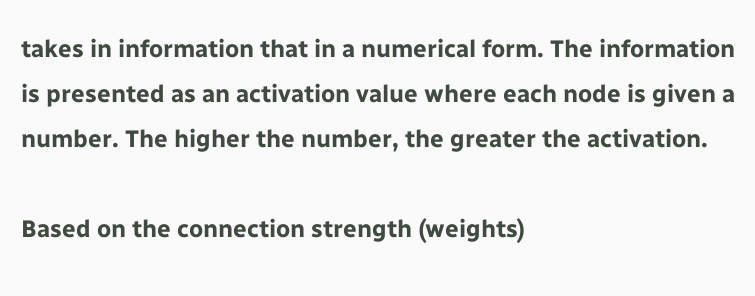takes in information that in a numerical form. The information is presented as an activation value where each node is given a number. The higher the number, the greater the activation.

Based on the connection strength (weights)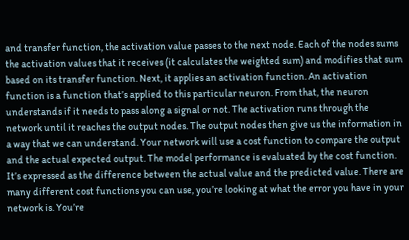and transfer function, the activation value passes to the next node. Each of the nodes sums the activation values that it receives (it calculates the weighted sum) and modifies that sum based on its transfer function. Next, it applies an activation function. An activation function is a function that’s applied to this particular neuron. From that, the neuron understands if it needs to pass along a signal or not. The activation runs through the network until it reaches the output nodes. The output nodes then give us the information in a way that we can understand. Your network will use a cost function to compare the output and the actual expected output. The model performance is evaluated by the cost function. It’s expressed as the difference between the actual value and the predicted value. There are many different cost functions you can use, you’re looking at what the error you have in your network is. You’re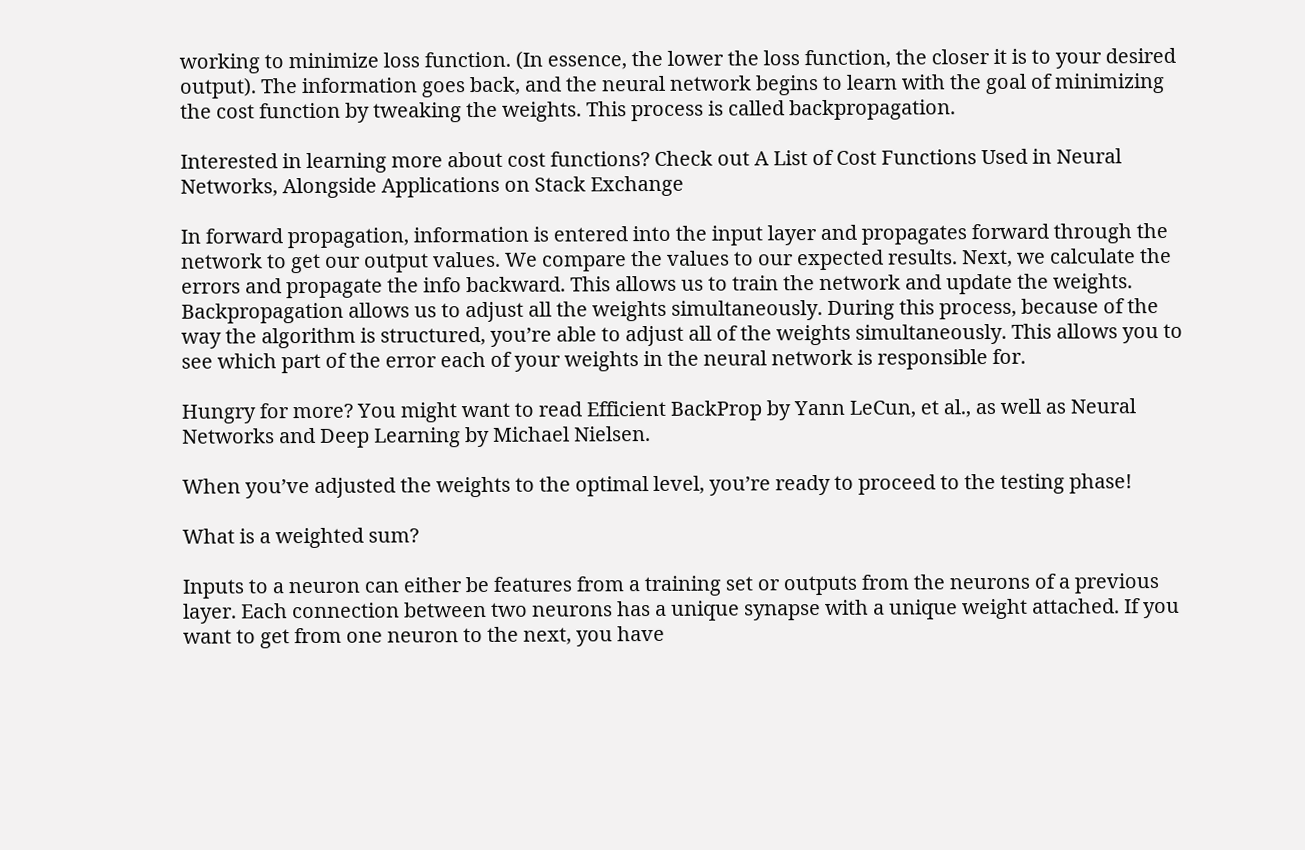working to minimize loss function. (In essence, the lower the loss function, the closer it is to your desired output). The information goes back, and the neural network begins to learn with the goal of minimizing the cost function by tweaking the weights. This process is called backpropagation.

Interested in learning more about cost functions? Check out A List of Cost Functions Used in Neural Networks, Alongside Applications on Stack Exchange

In forward propagation, information is entered into the input layer and propagates forward through the network to get our output values. We compare the values to our expected results. Next, we calculate the errors and propagate the info backward. This allows us to train the network and update the weights. Backpropagation allows us to adjust all the weights simultaneously. During this process, because of the way the algorithm is structured, you’re able to adjust all of the weights simultaneously. This allows you to see which part of the error each of your weights in the neural network is responsible for.

Hungry for more? You might want to read Efficient BackProp by Yann LeCun, et al., as well as Neural Networks and Deep Learning by Michael Nielsen.

When you’ve adjusted the weights to the optimal level, you’re ready to proceed to the testing phase!

What is a weighted sum?

Inputs to a neuron can either be features from a training set or outputs from the neurons of a previous layer. Each connection between two neurons has a unique synapse with a unique weight attached. If you want to get from one neuron to the next, you have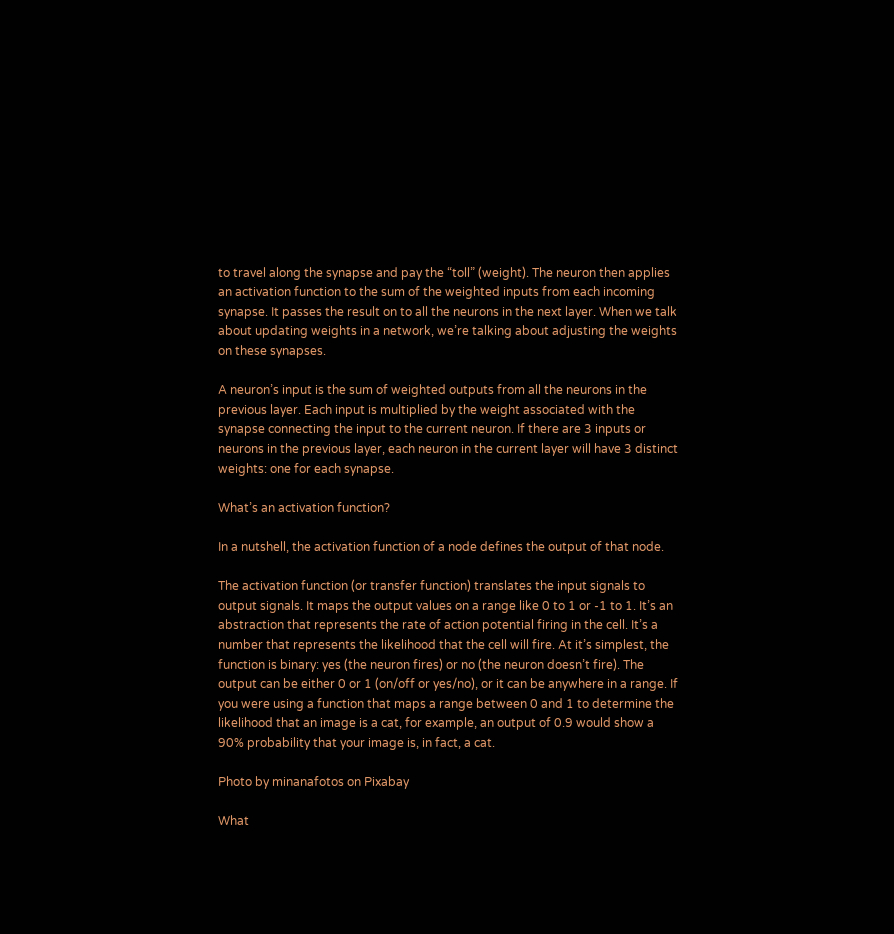to travel along the synapse and pay the “toll” (weight). The neuron then applies an activation function to the sum of the weighted inputs from each incoming synapse. It passes the result on to all the neurons in the next layer. When we talk about updating weights in a network, we’re talking about adjusting the weights on these synapses.

A neuron’s input is the sum of weighted outputs from all the neurons in the previous layer. Each input is multiplied by the weight associated with the synapse connecting the input to the current neuron. If there are 3 inputs or neurons in the previous layer, each neuron in the current layer will have 3 distinct weights: one for each synapse.

What’s an activation function?

In a nutshell, the activation function of a node defines the output of that node.

The activation function (or transfer function) translates the input signals to output signals. It maps the output values on a range like 0 to 1 or -1 to 1. It’s an abstraction that represents the rate of action potential firing in the cell. It’s a number that represents the likelihood that the cell will fire. At it’s simplest, the function is binary: yes (the neuron fires) or no (the neuron doesn’t fire). The output can be either 0 or 1 (on/off or yes/no), or it can be anywhere in a range. If you were using a function that maps a range between 0 and 1 to determine the likelihood that an image is a cat, for example, an output of 0.9 would show a 90% probability that your image is, in fact, a cat.

Photo by minanafotos on Pixabay

What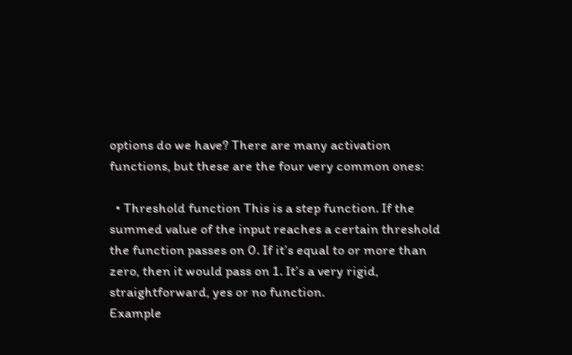options do we have? There are many activation functions, but these are the four very common ones:

  • Threshold function This is a step function. If the summed value of the input reaches a certain threshold the function passes on 0. If it’s equal to or more than zero, then it would pass on 1. It’s a very rigid, straightforward, yes or no function.
Example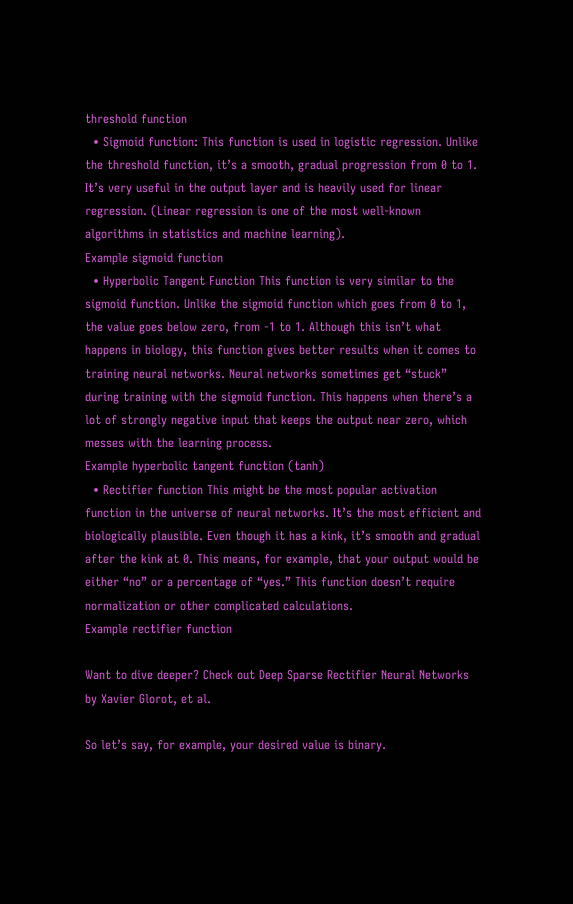threshold function
  • Sigmoid function: This function is used in logistic regression. Unlike the threshold function, it’s a smooth, gradual progression from 0 to 1. It’s very useful in the output layer and is heavily used for linear regression. (Linear regression is one of the most well-known algorithms in statistics and machine learning).
Example sigmoid function
  • Hyperbolic Tangent Function This function is very similar to the sigmoid function. Unlike the sigmoid function which goes from 0 to 1, the value goes below zero, from -1 to 1. Although this isn’t what happens in biology, this function gives better results when it comes to training neural networks. Neural networks sometimes get “stuck” during training with the sigmoid function. This happens when there’s a lot of strongly negative input that keeps the output near zero, which messes with the learning process.
Example hyperbolic tangent function (tanh)
  • Rectifier function This might be the most popular activation function in the universe of neural networks. It’s the most efficient and biologically plausible. Even though it has a kink, it’s smooth and gradual after the kink at 0. This means, for example, that your output would be either “no” or a percentage of “yes.” This function doesn’t require normalization or other complicated calculations.
Example rectifier function

Want to dive deeper? Check out Deep Sparse Rectifier Neural Networks by Xavier Glorot, et al.

So let’s say, for example, your desired value is binary.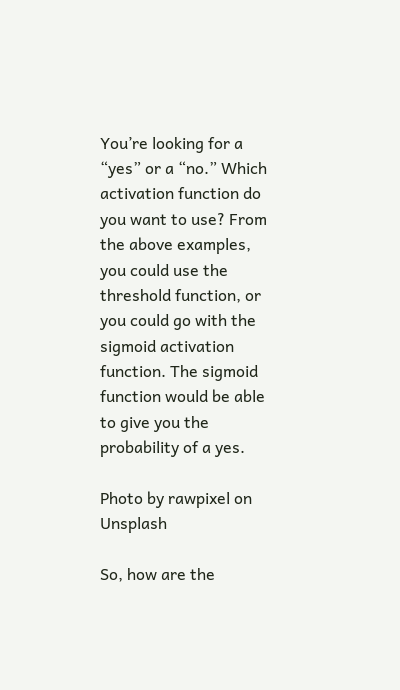You’re looking for a “yes” or a “no.” Which activation function do you want to use? From the above examples, you could use the threshold function, or you could go with the sigmoid activation function. The sigmoid function would be able to give you the probability of a yes.

Photo by rawpixel on Unsplash

So, how are the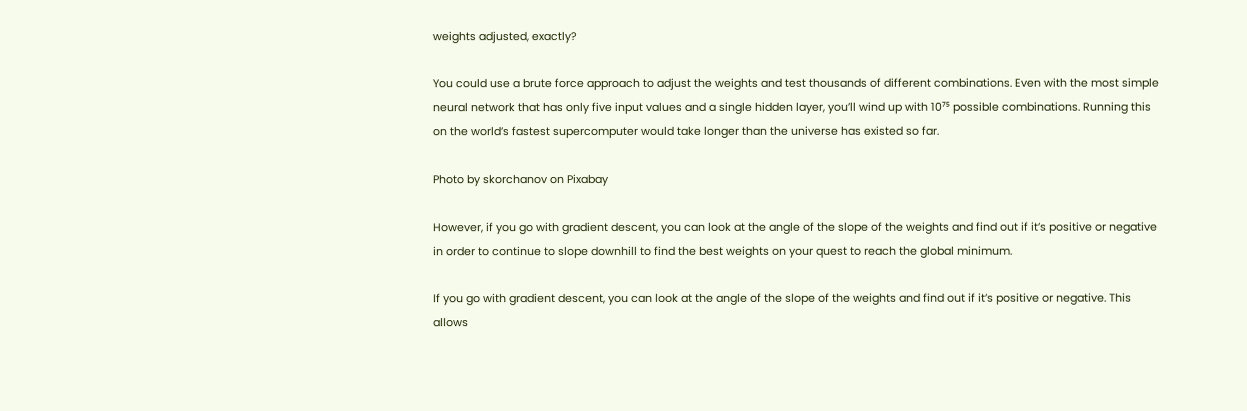weights adjusted, exactly?

You could use a brute force approach to adjust the weights and test thousands of different combinations. Even with the most simple neural network that has only five input values and a single hidden layer, you’ll wind up with 10⁷⁵ possible combinations. Running this on the world’s fastest supercomputer would take longer than the universe has existed so far.

Photo by skorchanov on Pixabay

However, if you go with gradient descent, you can look at the angle of the slope of the weights and find out if it’s positive or negative in order to continue to slope downhill to find the best weights on your quest to reach the global minimum.

If you go with gradient descent, you can look at the angle of the slope of the weights and find out if it’s positive or negative. This allows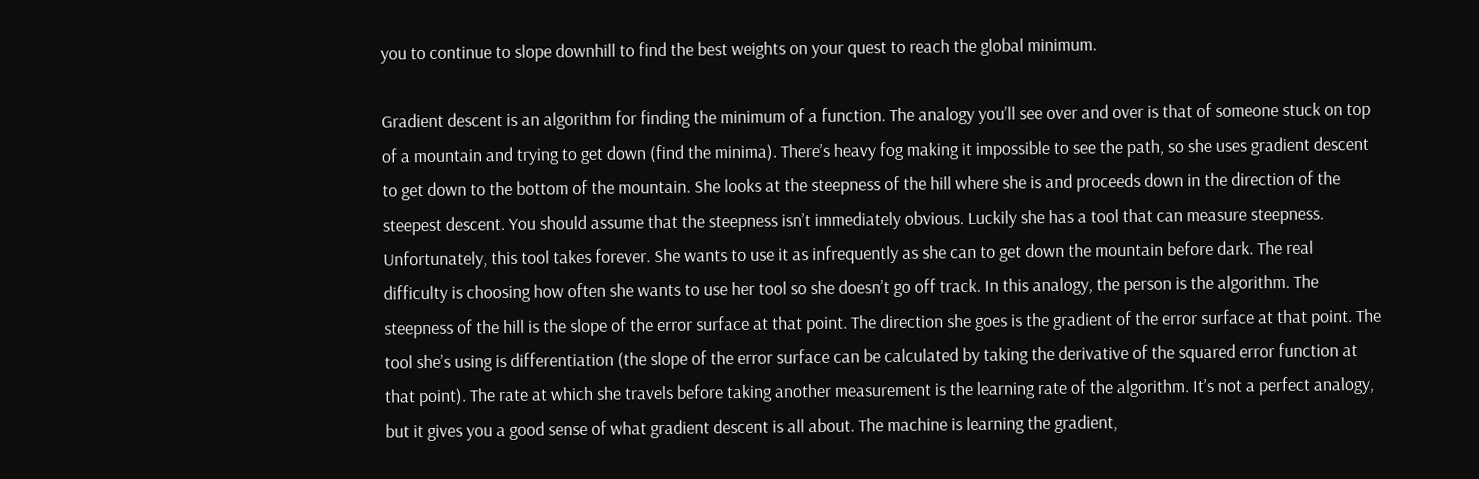you to continue to slope downhill to find the best weights on your quest to reach the global minimum.

Gradient descent is an algorithm for finding the minimum of a function. The analogy you’ll see over and over is that of someone stuck on top of a mountain and trying to get down (find the minima). There’s heavy fog making it impossible to see the path, so she uses gradient descent to get down to the bottom of the mountain. She looks at the steepness of the hill where she is and proceeds down in the direction of the steepest descent. You should assume that the steepness isn’t immediately obvious. Luckily she has a tool that can measure steepness. Unfortunately, this tool takes forever. She wants to use it as infrequently as she can to get down the mountain before dark. The real difficulty is choosing how often she wants to use her tool so she doesn’t go off track. In this analogy, the person is the algorithm. The steepness of the hill is the slope of the error surface at that point. The direction she goes is the gradient of the error surface at that point. The tool she’s using is differentiation (the slope of the error surface can be calculated by taking the derivative of the squared error function at that point). The rate at which she travels before taking another measurement is the learning rate of the algorithm. It’s not a perfect analogy, but it gives you a good sense of what gradient descent is all about. The machine is learning the gradient,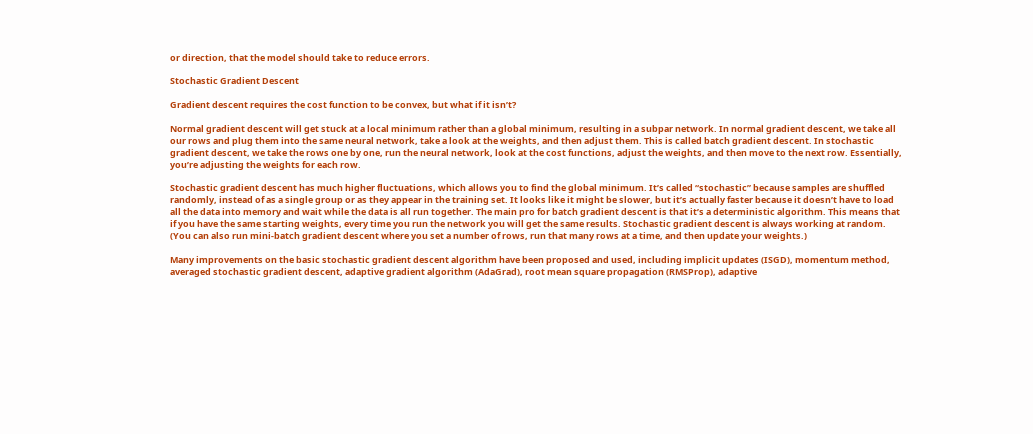or direction, that the model should take to reduce errors.

Stochastic Gradient Descent

Gradient descent requires the cost function to be convex, but what if it isn’t?

Normal gradient descent will get stuck at a local minimum rather than a global minimum, resulting in a subpar network. In normal gradient descent, we take all our rows and plug them into the same neural network, take a look at the weights, and then adjust them. This is called batch gradient descent. In stochastic gradient descent, we take the rows one by one, run the neural network, look at the cost functions, adjust the weights, and then move to the next row. Essentially, you’re adjusting the weights for each row.

Stochastic gradient descent has much higher fluctuations, which allows you to find the global minimum. It’s called “stochastic” because samples are shuffled randomly, instead of as a single group or as they appear in the training set. It looks like it might be slower, but it’s actually faster because it doesn’t have to load all the data into memory and wait while the data is all run together. The main pro for batch gradient descent is that it’s a deterministic algorithm. This means that if you have the same starting weights, every time you run the network you will get the same results. Stochastic gradient descent is always working at random. (You can also run mini-batch gradient descent where you set a number of rows, run that many rows at a time, and then update your weights.)

Many improvements on the basic stochastic gradient descent algorithm have been proposed and used, including implicit updates (ISGD), momentum method, averaged stochastic gradient descent, adaptive gradient algorithm (AdaGrad), root mean square propagation (RMSProp), adaptive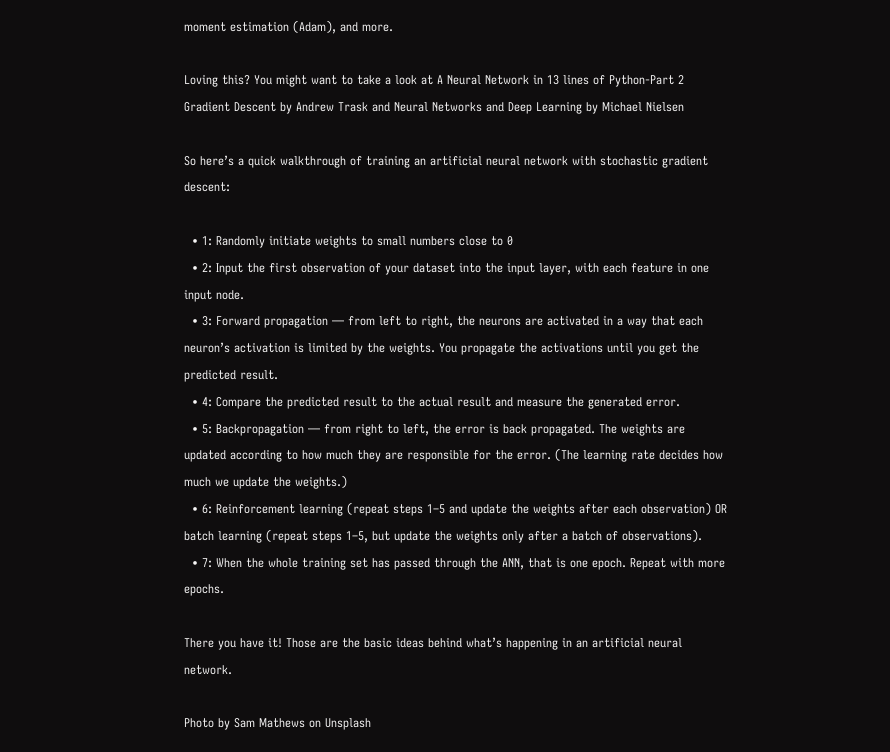moment estimation (Adam), and more.

Loving this? You might want to take a look at A Neural Network in 13 lines of Python-Part 2 Gradient Descent by Andrew Trask and Neural Networks and Deep Learning by Michael Nielsen

So here’s a quick walkthrough of training an artificial neural network with stochastic gradient descent:

  • 1: Randomly initiate weights to small numbers close to 0
  • 2: Input the first observation of your dataset into the input layer, with each feature in one input node.
  • 3: Forward propagation — from left to right, the neurons are activated in a way that each neuron’s activation is limited by the weights. You propagate the activations until you get the predicted result.
  • 4: Compare the predicted result to the actual result and measure the generated error.
  • 5: Backpropagation — from right to left, the error is back propagated. The weights are updated according to how much they are responsible for the error. (The learning rate decides how much we update the weights.)
  • 6: Reinforcement learning (repeat steps 1–5 and update the weights after each observation) OR batch learning (repeat steps 1–5, but update the weights only after a batch of observations).
  • 7: When the whole training set has passed through the ANN, that is one epoch. Repeat with more epochs.

There you have it! Those are the basic ideas behind what’s happening in an artificial neural network.

Photo by Sam Mathews on Unsplash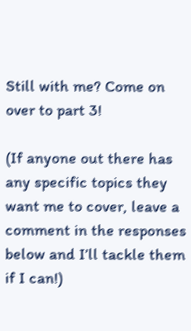Still with me? Come on over to part 3!

(If anyone out there has any specific topics they want me to cover, leave a comment in the responses below and I’ll tackle them if I can!)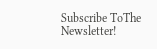Subscribe ToThe Newsletter!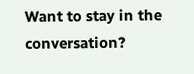Want to stay in the conversation?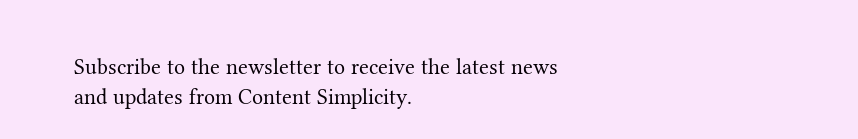Subscribe to the newsletter to receive the latest news and updates from Content Simplicity.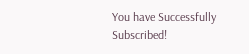You have Successfully Subscribed!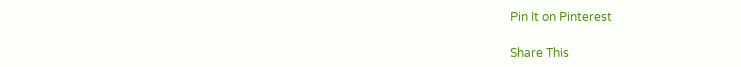Pin It on Pinterest

Share This